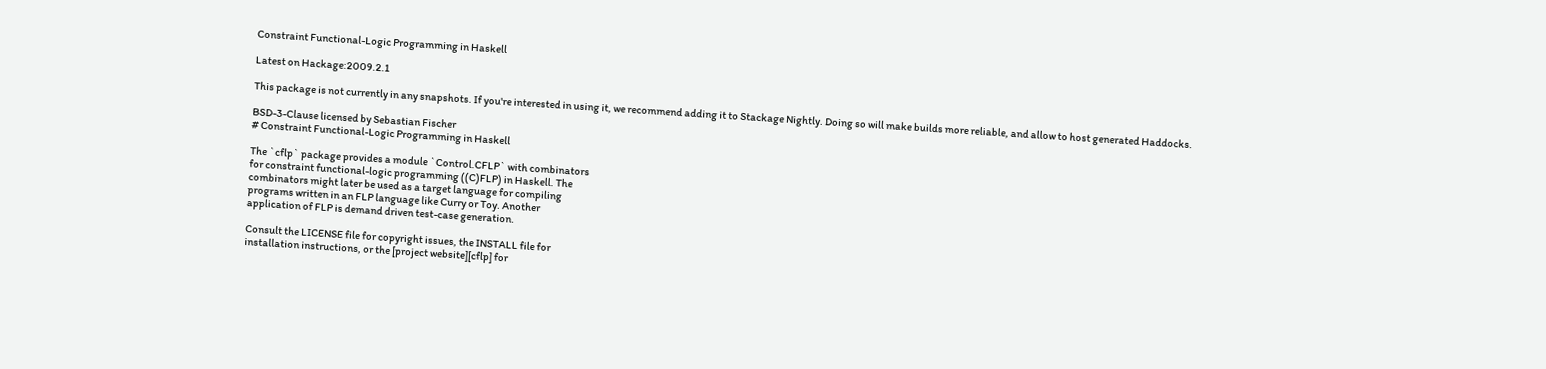Constraint Functional-Logic Programming in Haskell

Latest on Hackage:2009.2.1

This package is not currently in any snapshots. If you're interested in using it, we recommend adding it to Stackage Nightly. Doing so will make builds more reliable, and allow to host generated Haddocks.

BSD-3-Clause licensed by Sebastian Fischer
# Constraint Functional-Logic Programming in Haskell

The `cflp` package provides a module `Control.CFLP` with combinators
for constraint functional-logic programming ((C)FLP) in Haskell. The
combinators might later be used as a target language for compiling
programs written in an FLP language like Curry or Toy. Another
application of FLP is demand driven test-case generation.

Consult the LICENSE file for copyright issues, the INSTALL file for
installation instructions, or the [project website][cflp] for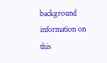background information on this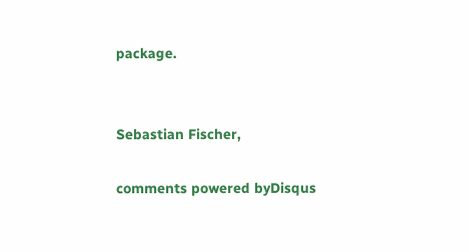package.


Sebastian Fischer,

comments powered byDisqus